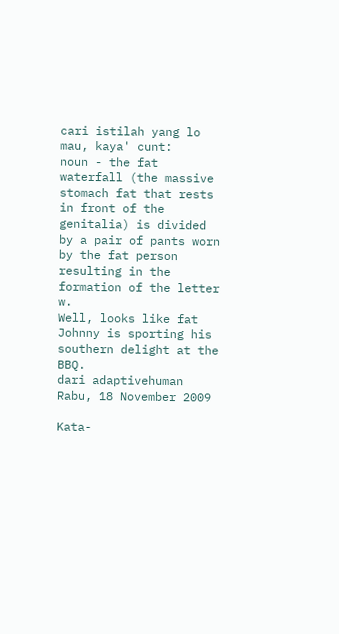cari istilah yang lo mau, kaya' cunt:
noun - the fat waterfall (the massive stomach fat that rests in front of the genitalia) is divided by a pair of pants worn by the fat person resulting in the formation of the letter w.
Well, looks like fat Johnny is sporting his southern delight at the BBQ.
dari adaptivehuman Rabu, 18 November 2009

Kata-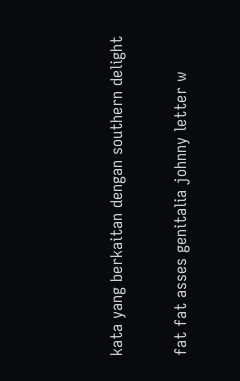kata yang berkaitan dengan southern delight

fat fat asses genitalia johnny letter w